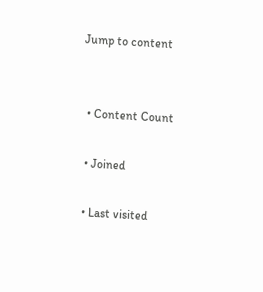Jump to content


  • Content Count

  • Joined

  • Last visited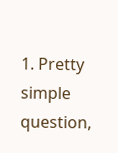1. Pretty simple question,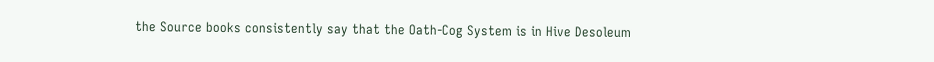the Source books consistently say that the Oath-Cog System is in Hive Desoleum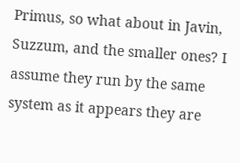Primus, so what about in Javin, Suzzum, and the smaller ones? I assume they run by the same system as it appears they are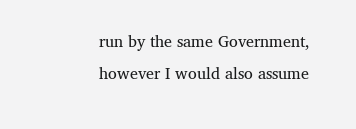run by the same Government, however I would also assume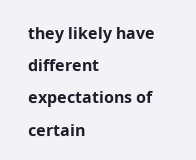they likely have different expectations of certain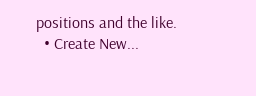positions and the like.
  • Create New...